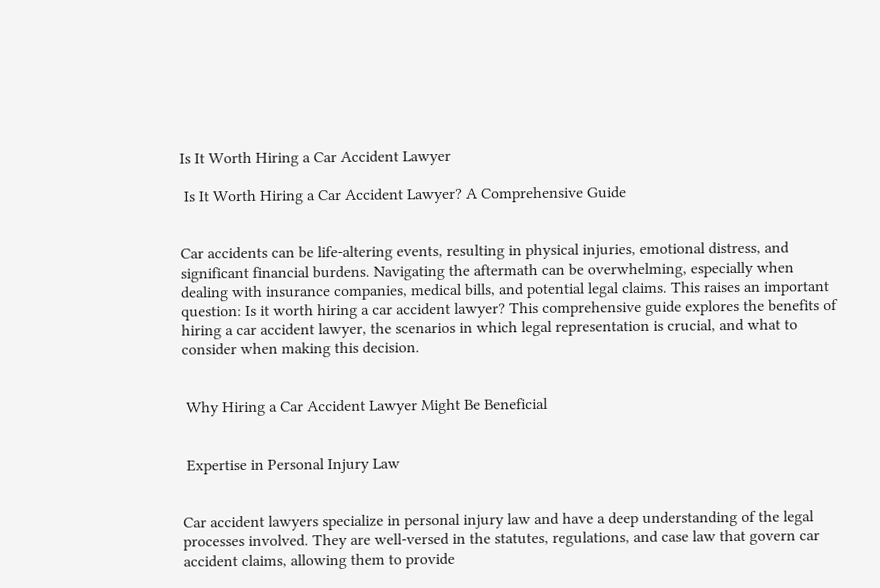Is It Worth Hiring a Car Accident Lawyer

 Is It Worth Hiring a Car Accident Lawyer? A Comprehensive Guide


Car accidents can be life-altering events, resulting in physical injuries, emotional distress, and significant financial burdens. Navigating the aftermath can be overwhelming, especially when dealing with insurance companies, medical bills, and potential legal claims. This raises an important question: Is it worth hiring a car accident lawyer? This comprehensive guide explores the benefits of hiring a car accident lawyer, the scenarios in which legal representation is crucial, and what to consider when making this decision.


 Why Hiring a Car Accident Lawyer Might Be Beneficial


 Expertise in Personal Injury Law


Car accident lawyers specialize in personal injury law and have a deep understanding of the legal processes involved. They are well-versed in the statutes, regulations, and case law that govern car accident claims, allowing them to provide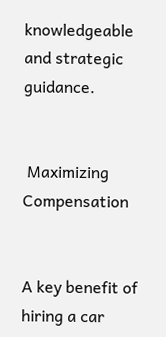knowledgeable and strategic guidance.


 Maximizing Compensation


A key benefit of hiring a car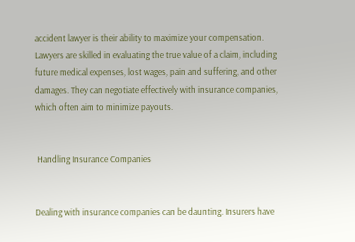accident lawyer is their ability to maximize your compensation. Lawyers are skilled in evaluating the true value of a claim, including future medical expenses, lost wages, pain and suffering, and other damages. They can negotiate effectively with insurance companies, which often aim to minimize payouts.


 Handling Insurance Companies


Dealing with insurance companies can be daunting. Insurers have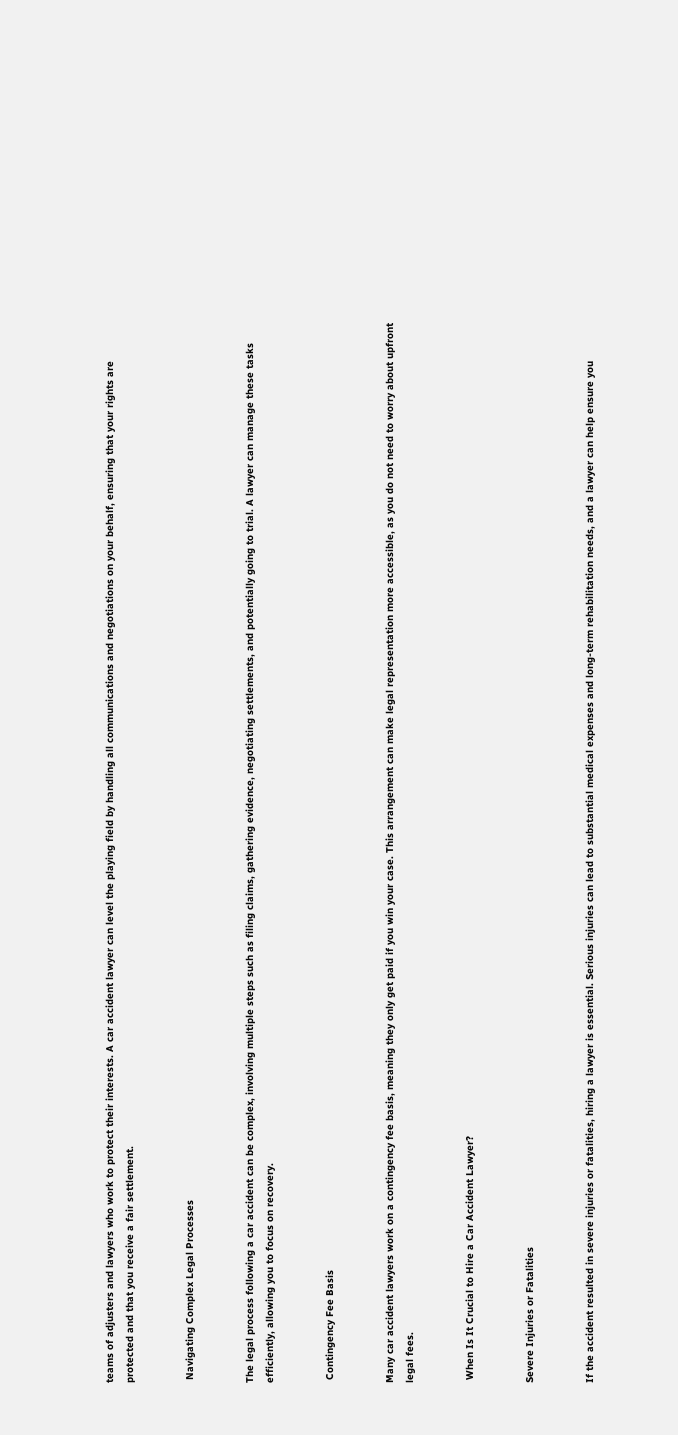teams of adjusters and lawyers who work to protect their interests. A car accident lawyer can level the playing field by handling all communications and negotiations on your behalf, ensuring that your rights are protected and that you receive a fair settlement.


 Navigating Complex Legal Processes


The legal process following a car accident can be complex, involving multiple steps such as filing claims, gathering evidence, negotiating settlements, and potentially going to trial. A lawyer can manage these tasks efficiently, allowing you to focus on recovery.


 Contingency Fee Basis


Many car accident lawyers work on a contingency fee basis, meaning they only get paid if you win your case. This arrangement can make legal representation more accessible, as you do not need to worry about upfront legal fees.


 When Is It Crucial to Hire a Car Accident Lawyer?


Severe Injuries or Fatalities


If the accident resulted in severe injuries or fatalities, hiring a lawyer is essential. Serious injuries can lead to substantial medical expenses and long-term rehabilitation needs, and a lawyer can help ensure you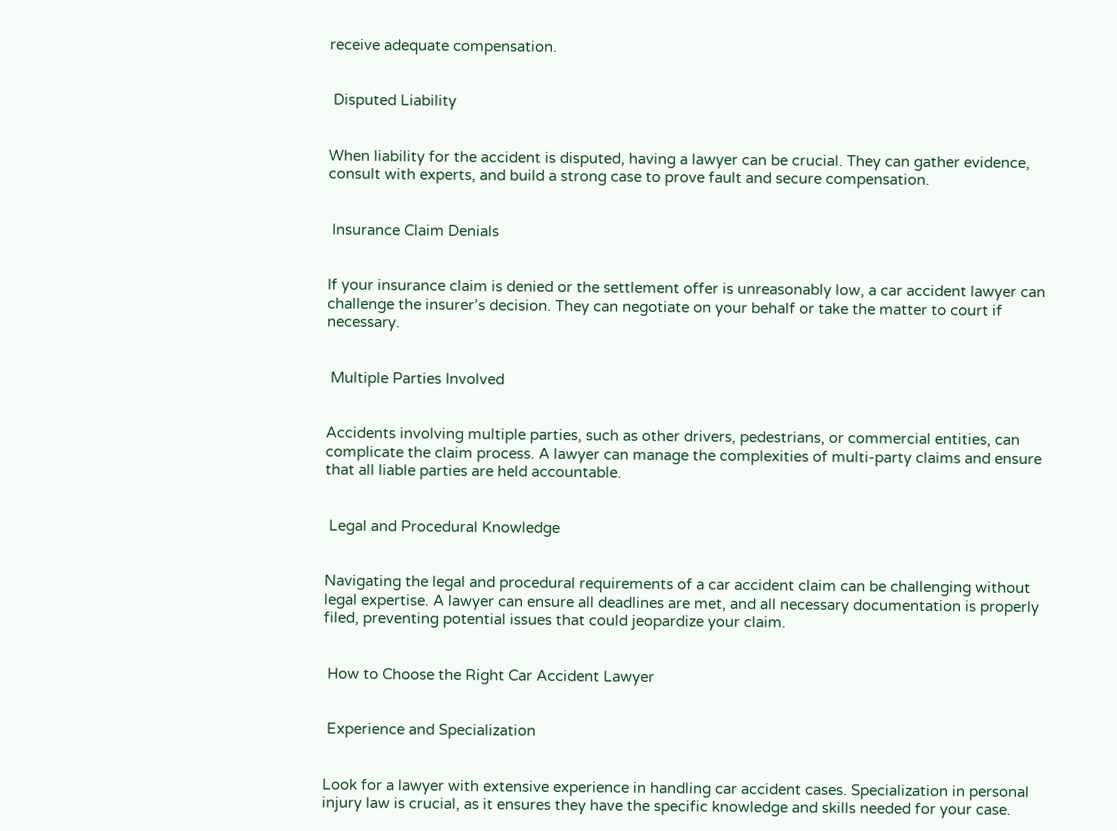receive adequate compensation.


 Disputed Liability


When liability for the accident is disputed, having a lawyer can be crucial. They can gather evidence, consult with experts, and build a strong case to prove fault and secure compensation.


 Insurance Claim Denials


If your insurance claim is denied or the settlement offer is unreasonably low, a car accident lawyer can challenge the insurer’s decision. They can negotiate on your behalf or take the matter to court if necessary.


 Multiple Parties Involved


Accidents involving multiple parties, such as other drivers, pedestrians, or commercial entities, can complicate the claim process. A lawyer can manage the complexities of multi-party claims and ensure that all liable parties are held accountable.


 Legal and Procedural Knowledge


Navigating the legal and procedural requirements of a car accident claim can be challenging without legal expertise. A lawyer can ensure all deadlines are met, and all necessary documentation is properly filed, preventing potential issues that could jeopardize your claim.


 How to Choose the Right Car Accident Lawyer


 Experience and Specialization


Look for a lawyer with extensive experience in handling car accident cases. Specialization in personal injury law is crucial, as it ensures they have the specific knowledge and skills needed for your case.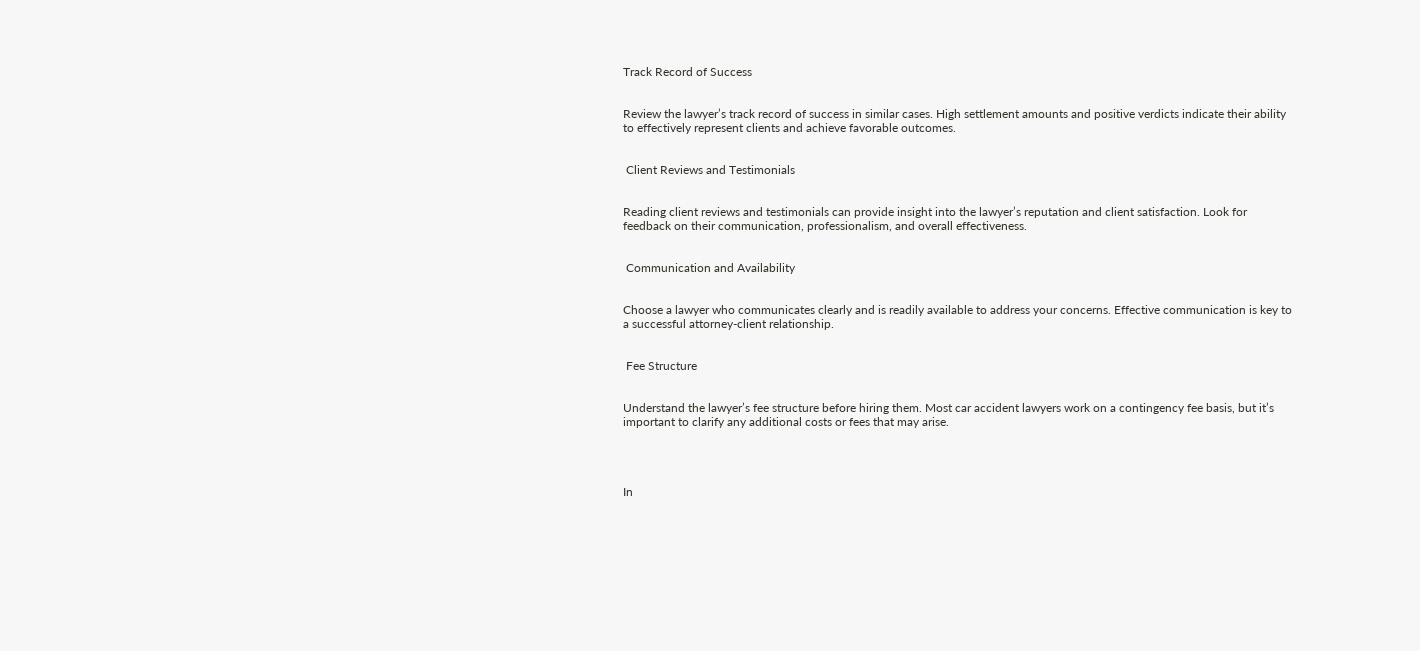Track Record of Success


Review the lawyer’s track record of success in similar cases. High settlement amounts and positive verdicts indicate their ability to effectively represent clients and achieve favorable outcomes.


 Client Reviews and Testimonials


Reading client reviews and testimonials can provide insight into the lawyer’s reputation and client satisfaction. Look for feedback on their communication, professionalism, and overall effectiveness.


 Communication and Availability


Choose a lawyer who communicates clearly and is readily available to address your concerns. Effective communication is key to a successful attorney-client relationship.


 Fee Structure


Understand the lawyer’s fee structure before hiring them. Most car accident lawyers work on a contingency fee basis, but it’s important to clarify any additional costs or fees that may arise.




In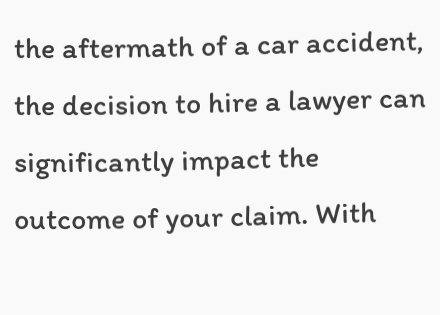the aftermath of a car accident, the decision to hire a lawyer can significantly impact the outcome of your claim. With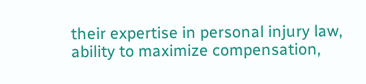their expertise in personal injury law, ability to maximize compensation,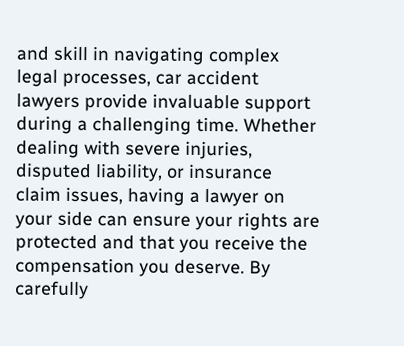and skill in navigating complex legal processes, car accident lawyers provide invaluable support during a challenging time. Whether dealing with severe injuries, disputed liability, or insurance claim issues, having a lawyer on your side can ensure your rights are protected and that you receive the compensation you deserve. By carefully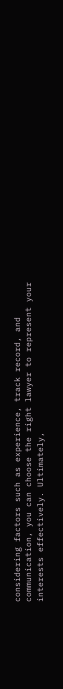considering factors such as experience, track record, and communication, you can choose the right lawyer to represent your interests effectively. Ultimately,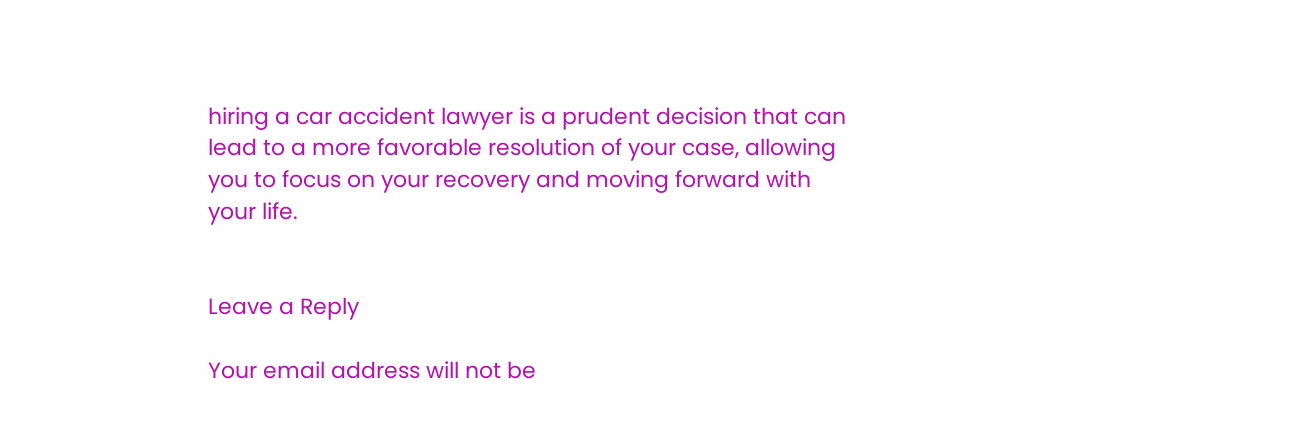hiring a car accident lawyer is a prudent decision that can lead to a more favorable resolution of your case, allowing you to focus on your recovery and moving forward with your life.


Leave a Reply

Your email address will not be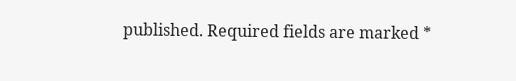published. Required fields are marked *